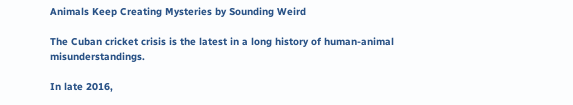Animals Keep Creating Mysteries by Sounding Weird

The Cuban cricket crisis is the latest in a long history of human-animal misunderstandings.

In late 2016,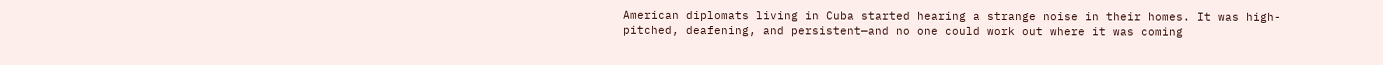American diplomats living in Cuba started hearing a strange noise in their homes. It was high-pitched, deafening, and persistent—and no one could work out where it was coming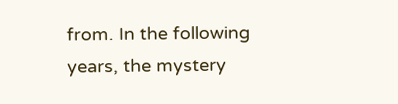from. In the following years, the mystery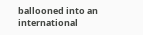ballooned into an international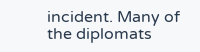incident. Many of the diplomats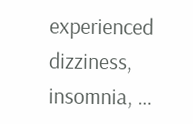experienced dizziness, insomnia, …